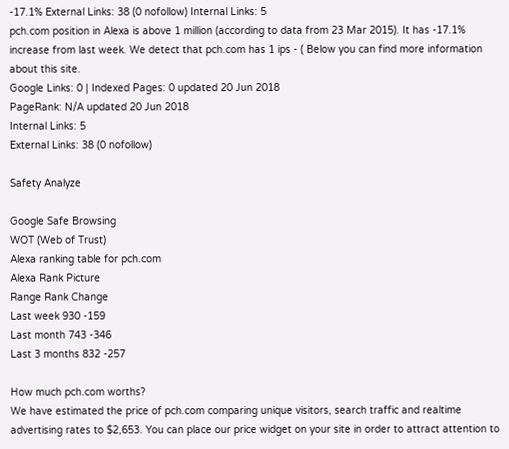-17.1% External Links: 38 (0 nofollow) Internal Links: 5
pch.com position in Alexa is above 1 million (according to data from 23 Mar 2015). It has -17.1% increase from last week. We detect that pch.com has 1 ips - ( Below you can find more information about this site.
Google Links: 0 | Indexed Pages: 0 updated 20 Jun 2018
PageRank: N/A updated 20 Jun 2018
Internal Links: 5
External Links: 38 (0 nofollow)

Safety Analyze

Google Safe Browsing
WOT (Web of Trust)
Alexa ranking table for pch.com
Alexa Rank Picture
Range Rank Change
Last week 930 -159
Last month 743 -346
Last 3 months 832 -257

How much pch.com worths?
We have estimated the price of pch.com comparing unique visitors, search traffic and realtime advertising rates to $2,653. You can place our price widget on your site in order to attract attention to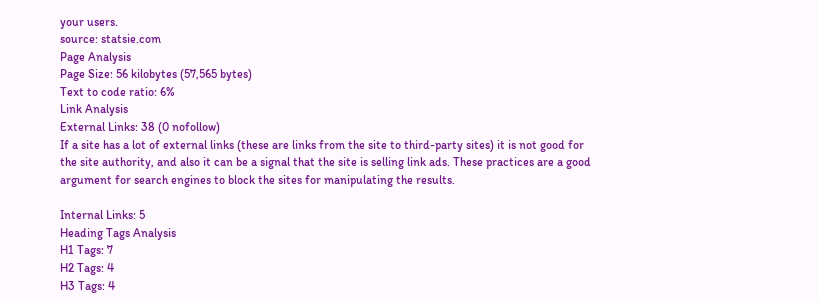your users.
source: statsie.com
Page Analysis
Page Size: 56 kilobytes (57,565 bytes)
Text to code ratio: 6%
Link Analysis
External Links: 38 (0 nofollow)
If a site has a lot of external links (these are links from the site to third-party sites) it is not good for the site authority, and also it can be a signal that the site is selling link ads. These practices are a good argument for search engines to block the sites for manipulating the results.

Internal Links: 5
Heading Tags Analysis
H1 Tags: 7
H2 Tags: 4
H3 Tags: 4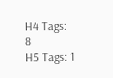H4 Tags: 8
H5 Tags: 1